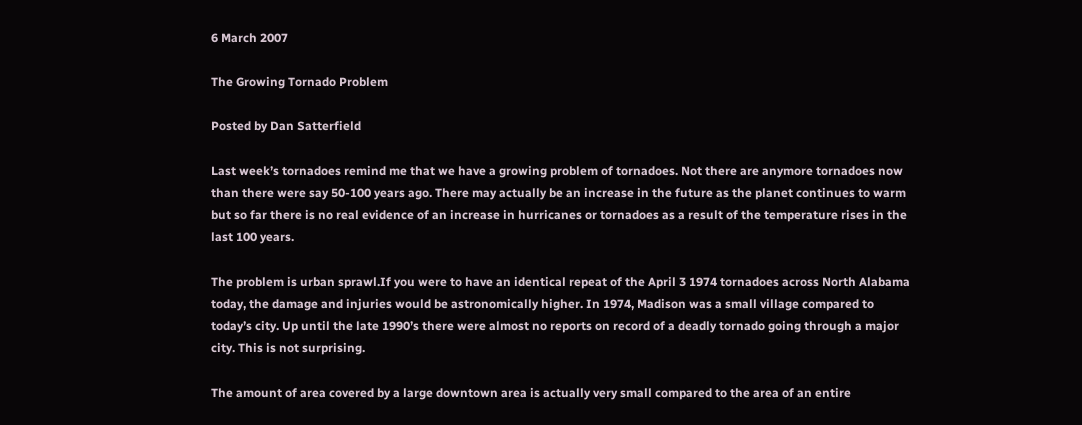6 March 2007

The Growing Tornado Problem

Posted by Dan Satterfield

Last week’s tornadoes remind me that we have a growing problem of tornadoes. Not there are anymore tornadoes now than there were say 50-100 years ago. There may actually be an increase in the future as the planet continues to warm but so far there is no real evidence of an increase in hurricanes or tornadoes as a result of the temperature rises in the last 100 years.

The problem is urban sprawl.If you were to have an identical repeat of the April 3 1974 tornadoes across North Alabama today, the damage and injuries would be astronomically higher. In 1974, Madison was a small village compared to today’s city. Up until the late 1990’s there were almost no reports on record of a deadly tornado going through a major city. This is not surprising.

The amount of area covered by a large downtown area is actually very small compared to the area of an entire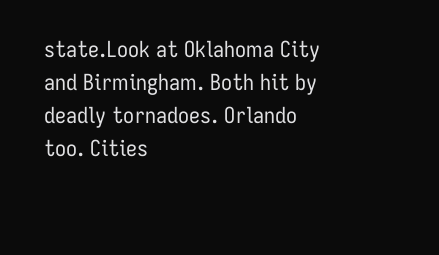state.Look at Oklahoma City and Birmingham. Both hit by deadly tornadoes. Orlando too. Cities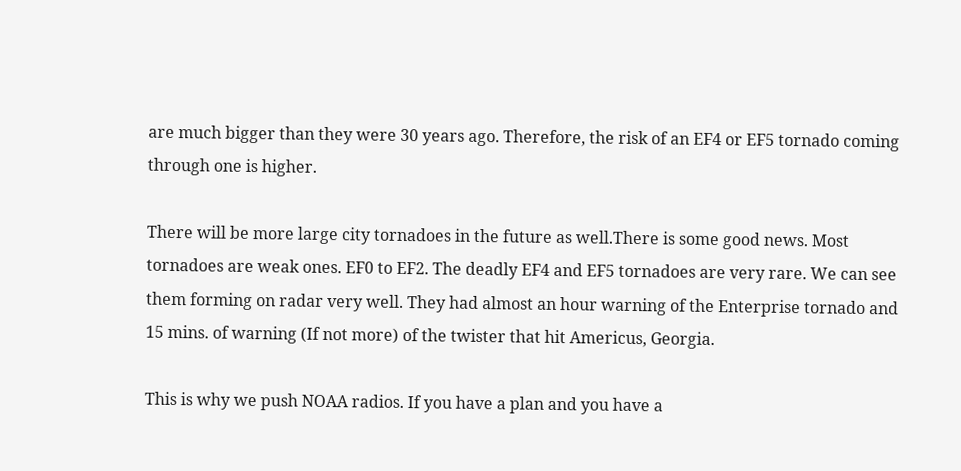are much bigger than they were 30 years ago. Therefore, the risk of an EF4 or EF5 tornado coming through one is higher.

There will be more large city tornadoes in the future as well.There is some good news. Most tornadoes are weak ones. EF0 to EF2. The deadly EF4 and EF5 tornadoes are very rare. We can see them forming on radar very well. They had almost an hour warning of the Enterprise tornado and 15 mins. of warning (If not more) of the twister that hit Americus, Georgia.

This is why we push NOAA radios. If you have a plan and you have a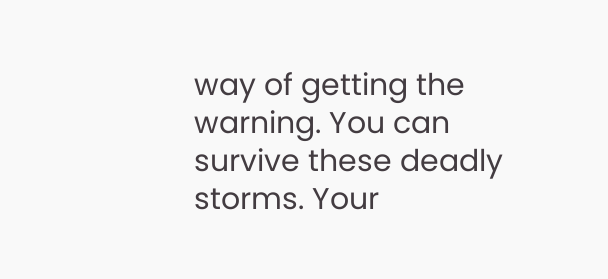way of getting the warning. You can survive these deadly storms. Your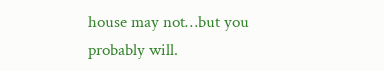house may not…but you probably will.